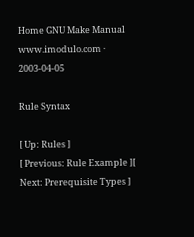Home GNU Make Manual www.imodulo.com · 2003-04-05

Rule Syntax

[ Up: Rules ]
[ Previous: Rule Example ][ Next: Prerequisite Types ]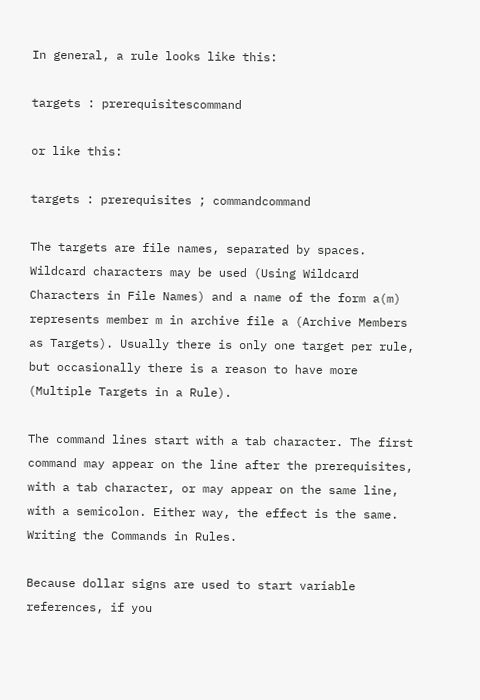In general, a rule looks like this:

targets : prerequisitescommand

or like this:

targets : prerequisites ; commandcommand

The targets are file names, separated by spaces. Wildcard characters may be used (Using Wildcard Characters in File Names) and a name of the form a(m) represents member m in archive file a (Archive Members as Targets). Usually there is only one target per rule, but occasionally there is a reason to have more (Multiple Targets in a Rule).

The command lines start with a tab character. The first command may appear on the line after the prerequisites, with a tab character, or may appear on the same line, with a semicolon. Either way, the effect is the same. Writing the Commands in Rules.

Because dollar signs are used to start variable references, if you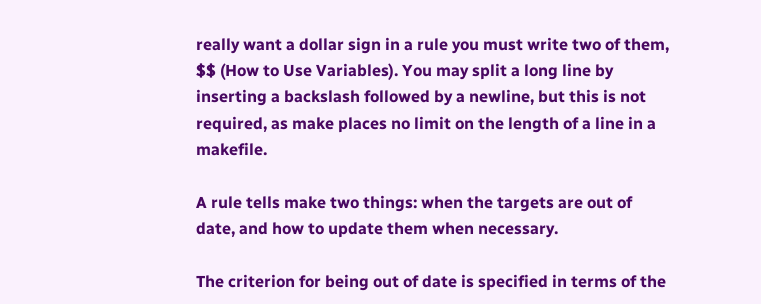really want a dollar sign in a rule you must write two of them, $$ (How to Use Variables). You may split a long line by inserting a backslash followed by a newline, but this is not required, as make places no limit on the length of a line in a makefile.

A rule tells make two things: when the targets are out of date, and how to update them when necessary.

The criterion for being out of date is specified in terms of the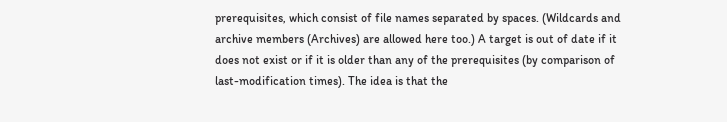prerequisites, which consist of file names separated by spaces. (Wildcards and archive members (Archives) are allowed here too.) A target is out of date if it does not exist or if it is older than any of the prerequisites (by comparison of last-modification times). The idea is that the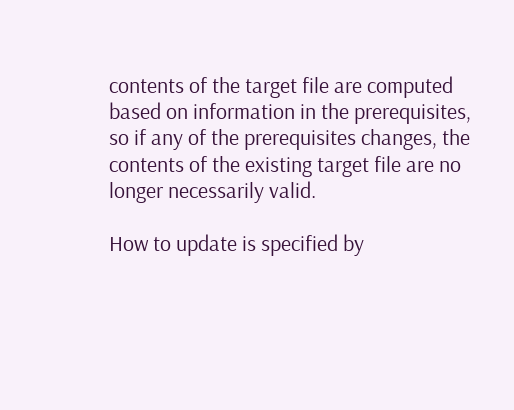contents of the target file are computed based on information in the prerequisites, so if any of the prerequisites changes, the contents of the existing target file are no longer necessarily valid.

How to update is specified by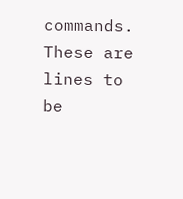commands. These are lines to be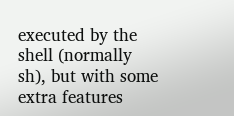executed by the shell (normally sh), but with some extra features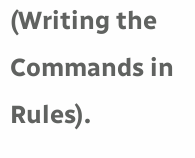(Writing the Commands in Rules).